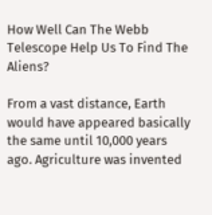How Well Can The Webb Telescope Help Us To Find The Aliens?

From a vast distance, Earth would have appeared basically the same until 10,000 years ago. Agriculture was invented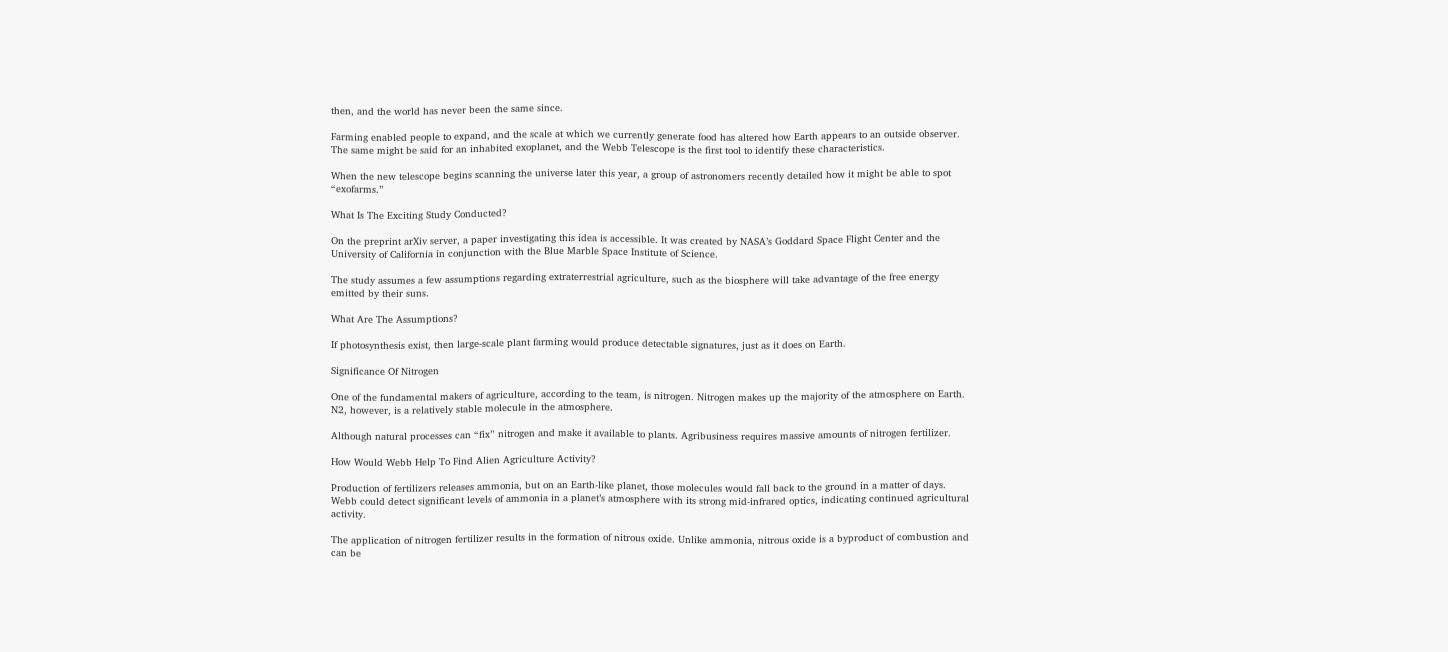then, and the world has never been the same since.

Farming enabled people to expand, and the scale at which we currently generate food has altered how Earth appears to an outside observer. The same might be said for an inhabited exoplanet, and the Webb Telescope is the first tool to identify these characteristics.

When the new telescope begins scanning the universe later this year, a group of astronomers recently detailed how it might be able to spot “exofarms.”

What Is The Exciting Study Conducted?

On the preprint arXiv server, a paper investigating this idea is accessible. It was created by NASA’s Goddard Space Flight Center and the University of California in conjunction with the Blue Marble Space Institute of Science.

The study assumes a few assumptions regarding extraterrestrial agriculture, such as the biosphere will take advantage of the free energy emitted by their suns.

What Are The Assumptions?

If photosynthesis exist, then large-scale plant farming would produce detectable signatures, just as it does on Earth.

Significance Of Nitrogen

One of the fundamental makers of agriculture, according to the team, is nitrogen. Nitrogen makes up the majority of the atmosphere on Earth. N2, however, is a relatively stable molecule in the atmosphere.

Although natural processes can “fix” nitrogen and make it available to plants. Agribusiness requires massive amounts of nitrogen fertilizer.

How Would Webb Help To Find Alien Agriculture Activity?

Production of fertilizers releases ammonia, but on an Earth-like planet, those molecules would fall back to the ground in a matter of days. Webb could detect significant levels of ammonia in a planet’s atmosphere with its strong mid-infrared optics, indicating continued agricultural activity.

The application of nitrogen fertilizer results in the formation of nitrous oxide. Unlike ammonia, nitrous oxide is a byproduct of combustion and can be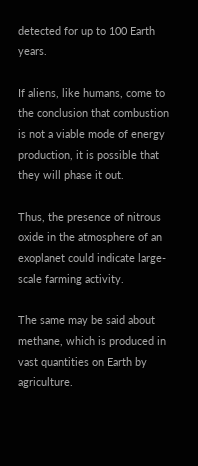detected for up to 100 Earth years.

If aliens, like humans, come to the conclusion that combustion is not a viable mode of energy production, it is possible that they will phase it out.

Thus, the presence of nitrous oxide in the atmosphere of an exoplanet could indicate large-scale farming activity.

The same may be said about methane, which is produced in vast quantities on Earth by agriculture.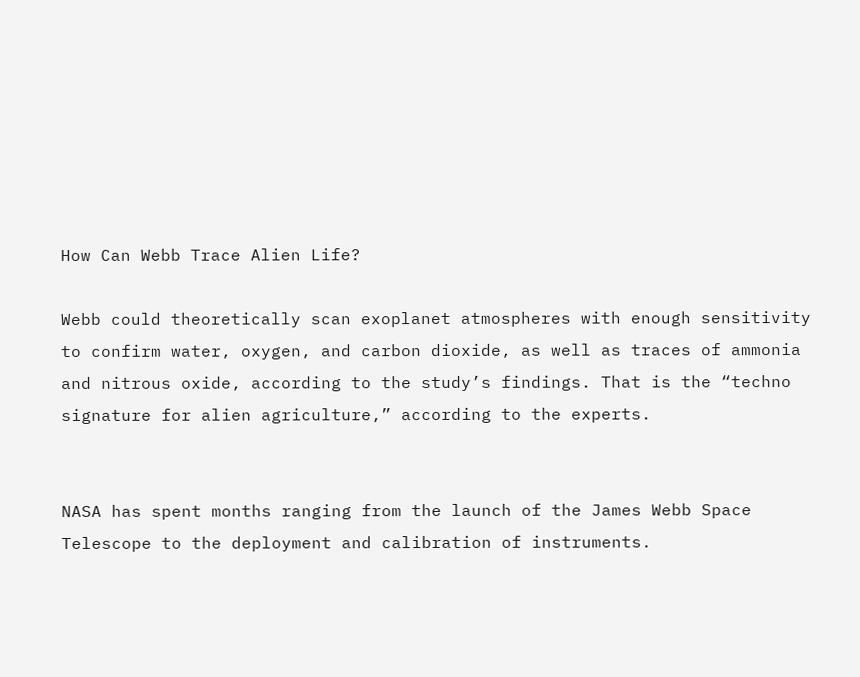How Can Webb Trace Alien Life?

Webb could theoretically scan exoplanet atmospheres with enough sensitivity to confirm water, oxygen, and carbon dioxide, as well as traces of ammonia and nitrous oxide, according to the study’s findings. That is the “techno signature for alien agriculture,” according to the experts.


NASA has spent months ranging from the launch of the James Webb Space Telescope to the deployment and calibration of instruments.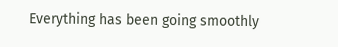Everything has been going smoothly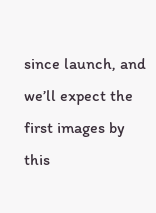since launch, and we’ll expect the first images by this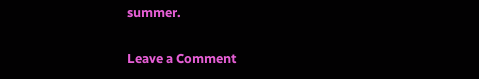summer.

Leave a Comment